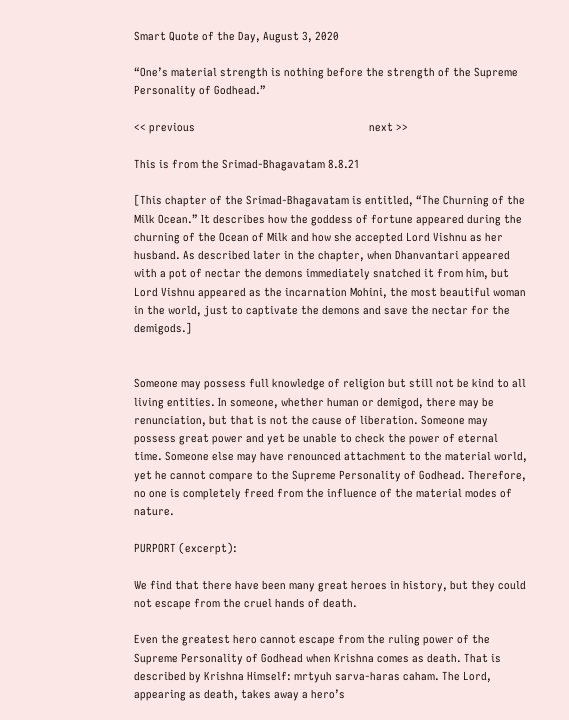Smart Quote of the Day, August 3, 2020

“One’s material strength is nothing before the strength of the Supreme Personality of Godhead.”

<< previous                                                          next >>

This is from the Srimad-Bhagavatam 8.8.21

[This chapter of the Srimad-Bhagavatam is entitled, “The Churning of the Milk Ocean.” It describes how the goddess of fortune appeared during the churning of the Ocean of Milk and how she accepted Lord Vishnu as her husband. As described later in the chapter, when Dhanvantari appeared with a pot of nectar the demons immediately snatched it from him, but Lord Vishnu appeared as the incarnation Mohini, the most beautiful woman in the world, just to captivate the demons and save the nectar for the demigods.]


Someone may possess full knowledge of religion but still not be kind to all living entities. In someone, whether human or demigod, there may be renunciation, but that is not the cause of liberation. Someone may possess great power and yet be unable to check the power of eternal time. Someone else may have renounced attachment to the material world, yet he cannot compare to the Supreme Personality of Godhead. Therefore, no one is completely freed from the influence of the material modes of nature.

PURPORT (excerpt):

We find that there have been many great heroes in history, but they could not escape from the cruel hands of death.

Even the greatest hero cannot escape from the ruling power of the Supreme Personality of Godhead when Krishna comes as death. That is described by Krishna Himself: mrtyuh sarva-haras caham. The Lord, appearing as death, takes away a hero’s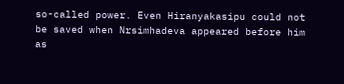so-called power. Even Hiranyakasipu could not be saved when Nrsimhadeva appeared before him as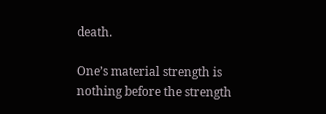death.

One’s material strength is nothing before the strength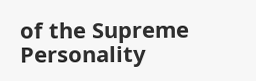of the Supreme Personality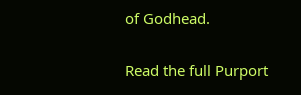of Godhead.

Read the full Purport